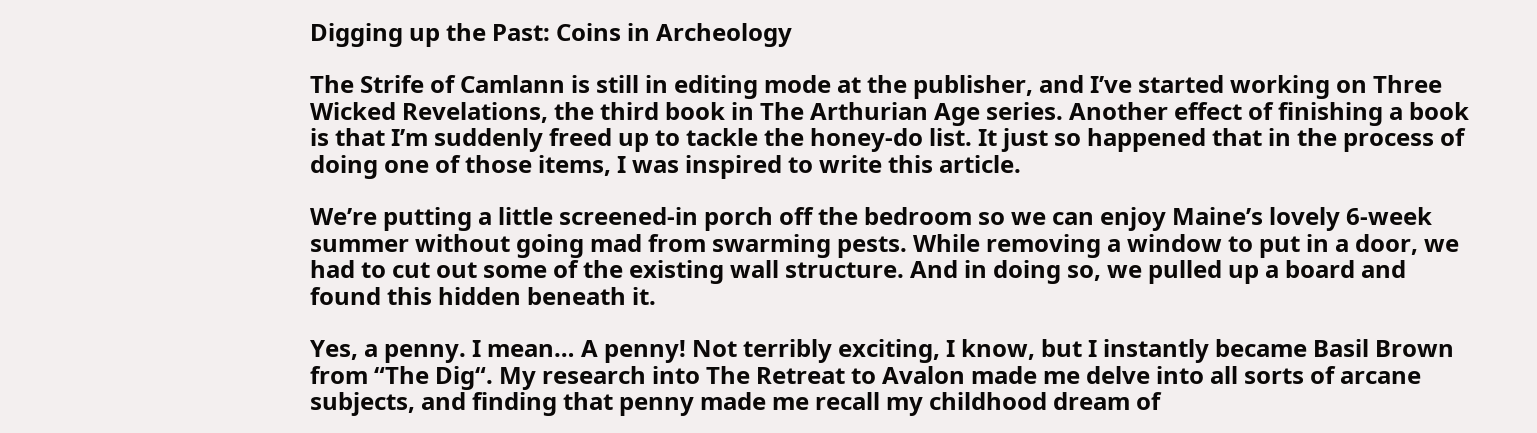Digging up the Past: Coins in Archeology

The Strife of Camlann is still in editing mode at the publisher, and I’ve started working on Three Wicked Revelations, the third book in The Arthurian Age series. Another effect of finishing a book is that I’m suddenly freed up to tackle the honey-do list. It just so happened that in the process of doing one of those items, I was inspired to write this article.

We’re putting a little screened-in porch off the bedroom so we can enjoy Maine’s lovely 6-week summer without going mad from swarming pests. While removing a window to put in a door, we had to cut out some of the existing wall structure. And in doing so, we pulled up a board and found this hidden beneath it.

Yes, a penny. I mean… A penny! Not terribly exciting, I know, but I instantly became Basil Brown from “The Dig“. My research into The Retreat to Avalon made me delve into all sorts of arcane subjects, and finding that penny made me recall my childhood dream of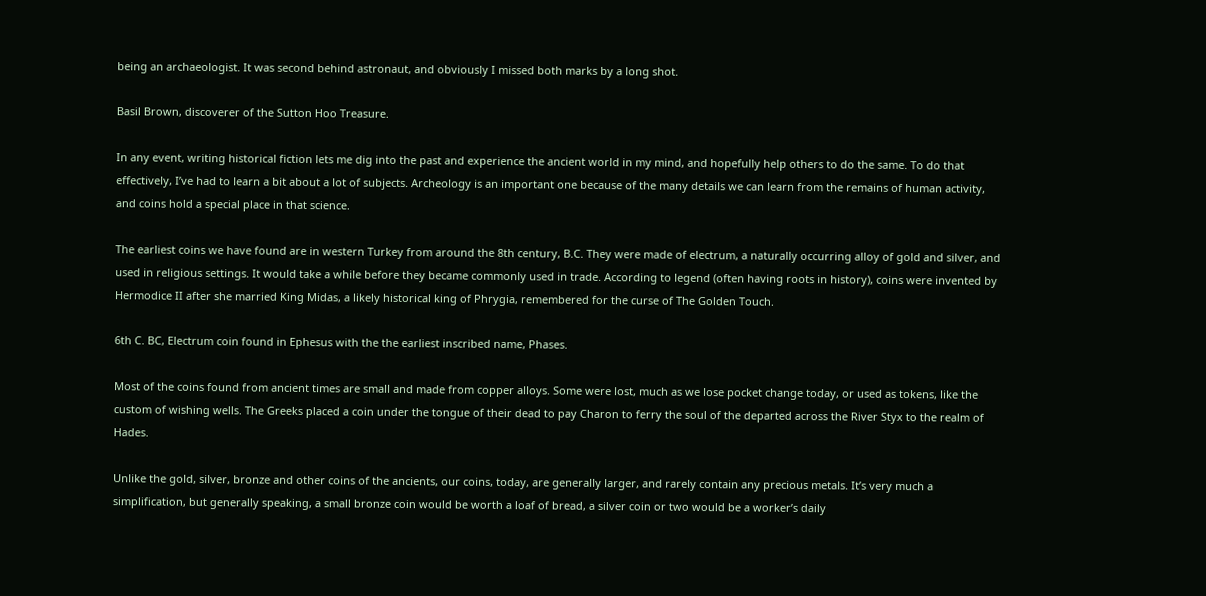being an archaeologist. It was second behind astronaut, and obviously I missed both marks by a long shot.

Basil Brown, discoverer of the Sutton Hoo Treasure.

In any event, writing historical fiction lets me dig into the past and experience the ancient world in my mind, and hopefully help others to do the same. To do that effectively, I’ve had to learn a bit about a lot of subjects. Archeology is an important one because of the many details we can learn from the remains of human activity, and coins hold a special place in that science.

The earliest coins we have found are in western Turkey from around the 8th century, B.C. They were made of electrum, a naturally occurring alloy of gold and silver, and used in religious settings. It would take a while before they became commonly used in trade. According to legend (often having roots in history), coins were invented by Hermodice II after she married King Midas, a likely historical king of Phrygia, remembered for the curse of The Golden Touch.

6th C. BC, Electrum coin found in Ephesus with the the earliest inscribed name, Phases.

Most of the coins found from ancient times are small and made from copper alloys. Some were lost, much as we lose pocket change today, or used as tokens, like the custom of wishing wells. The Greeks placed a coin under the tongue of their dead to pay Charon to ferry the soul of the departed across the River Styx to the realm of Hades.

Unlike the gold, silver, bronze and other coins of the ancients, our coins, today, are generally larger, and rarely contain any precious metals. It’s very much a simplification, but generally speaking, a small bronze coin would be worth a loaf of bread, a silver coin or two would be a worker’s daily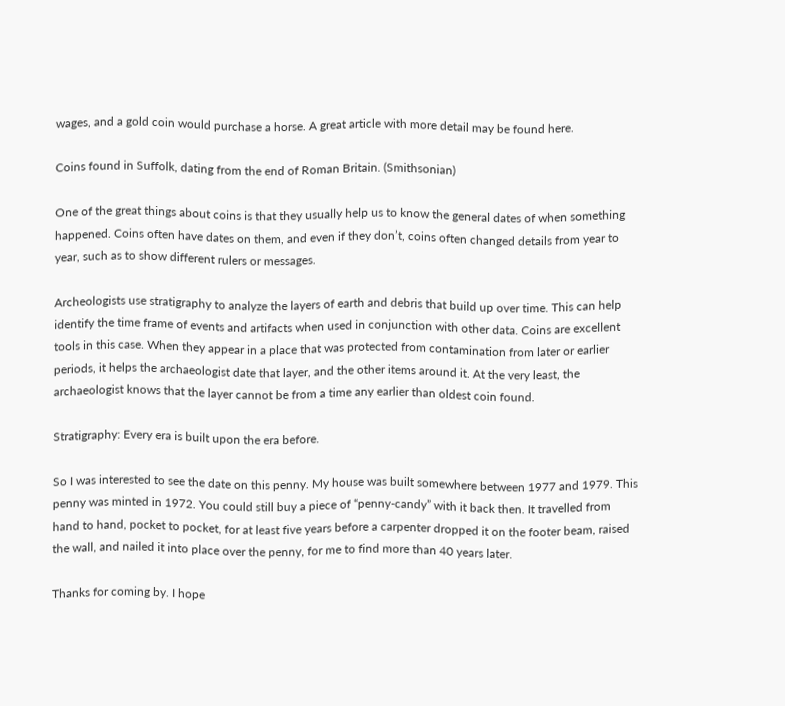wages, and a gold coin would purchase a horse. A great article with more detail may be found here.

Coins found in Suffolk, dating from the end of Roman Britain. (Smithsonian)

One of the great things about coins is that they usually help us to know the general dates of when something happened. Coins often have dates on them, and even if they don’t, coins often changed details from year to year, such as to show different rulers or messages.

Archeologists use stratigraphy to analyze the layers of earth and debris that build up over time. This can help identify the time frame of events and artifacts when used in conjunction with other data. Coins are excellent tools in this case. When they appear in a place that was protected from contamination from later or earlier periods, it helps the archaeologist date that layer, and the other items around it. At the very least, the archaeologist knows that the layer cannot be from a time any earlier than oldest coin found.

Stratigraphy: Every era is built upon the era before.

So I was interested to see the date on this penny. My house was built somewhere between 1977 and 1979. This penny was minted in 1972. You could still buy a piece of “penny-candy” with it back then. It travelled from hand to hand, pocket to pocket, for at least five years before a carpenter dropped it on the footer beam, raised the wall, and nailed it into place over the penny, for me to find more than 40 years later.

Thanks for coming by. I hope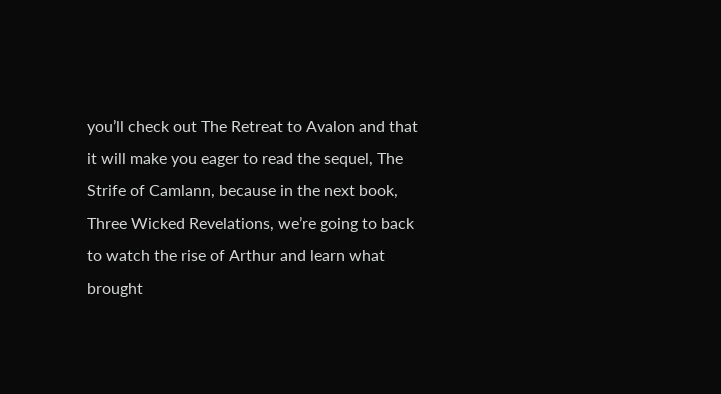you’ll check out The Retreat to Avalon and that it will make you eager to read the sequel, The Strife of Camlann, because in the next book, Three Wicked Revelations, we’re going to back to watch the rise of Arthur and learn what brought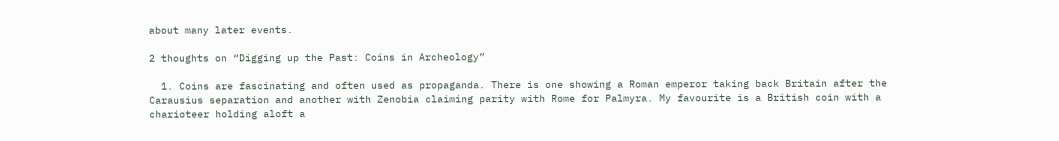about many later events.

2 thoughts on “Digging up the Past: Coins in Archeology”

  1. Coins are fascinating and often used as propaganda. There is one showing a Roman emperor taking back Britain after the Carausius separation and another with Zenobia claiming parity with Rome for Palmyra. My favourite is a British coin with a charioteer holding aloft a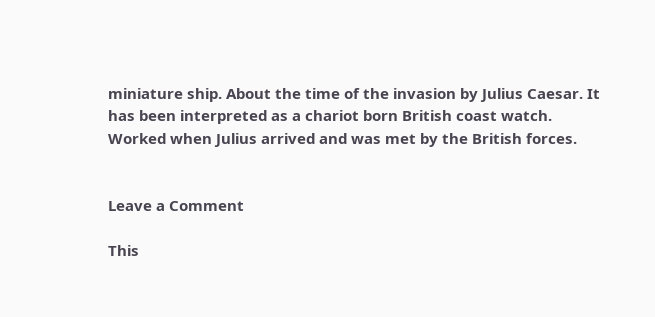miniature ship. About the time of the invasion by Julius Caesar. It has been interpreted as a chariot born British coast watch. Worked when Julius arrived and was met by the British forces.


Leave a Comment

This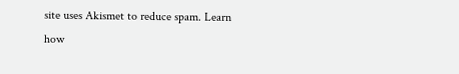site uses Akismet to reduce spam. Learn how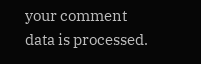your comment data is processed.